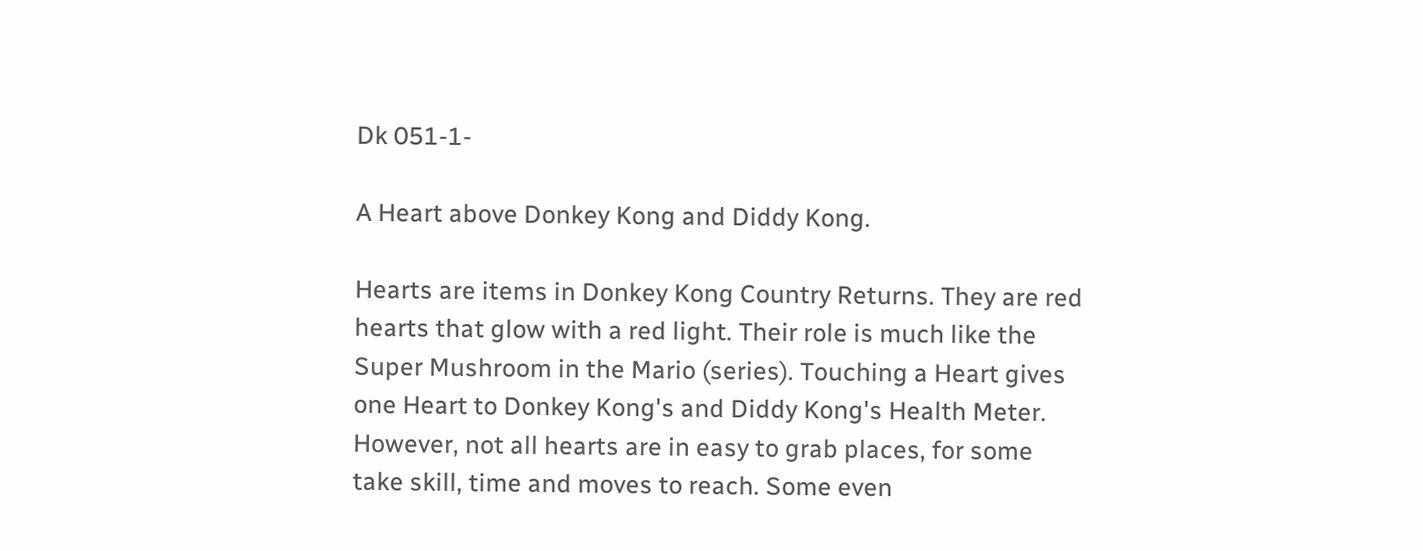Dk 051-1-

A Heart above Donkey Kong and Diddy Kong.

Hearts are items in Donkey Kong Country Returns. They are red hearts that glow with a red light. Their role is much like the Super Mushroom in the Mario (series). Touching a Heart gives one Heart to Donkey Kong's and Diddy Kong's Health Meter. However, not all hearts are in easy to grab places, for some take skill, time and moves to reach. Some even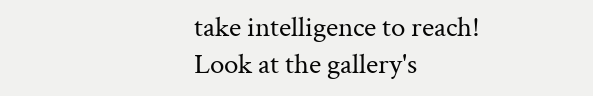take intelligence to reach! Look at the gallery's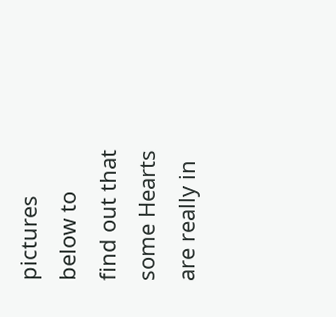pictures below to find out that some Hearts are really in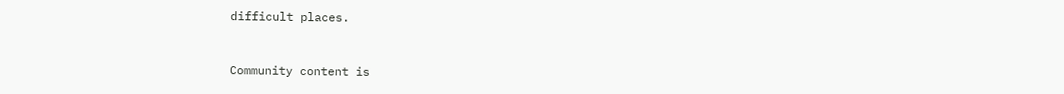difficult places.


Community content is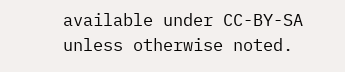available under CC-BY-SA unless otherwise noted.